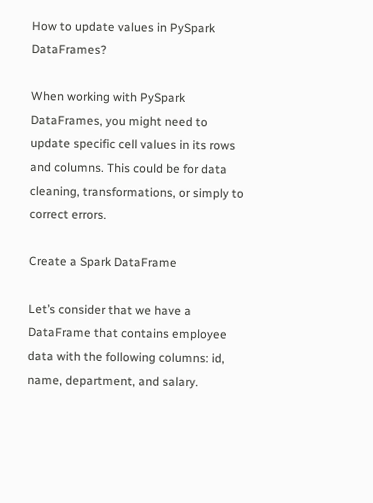How to update values in PySpark DataFrames?

When working with PySpark DataFrames, you might need to update specific cell values in its rows and columns. This could be for data cleaning, transformations, or simply to correct errors.

Create a Spark DataFrame

Let’s consider that we have a DataFrame that contains employee data with the following columns: id, name, department, and salary.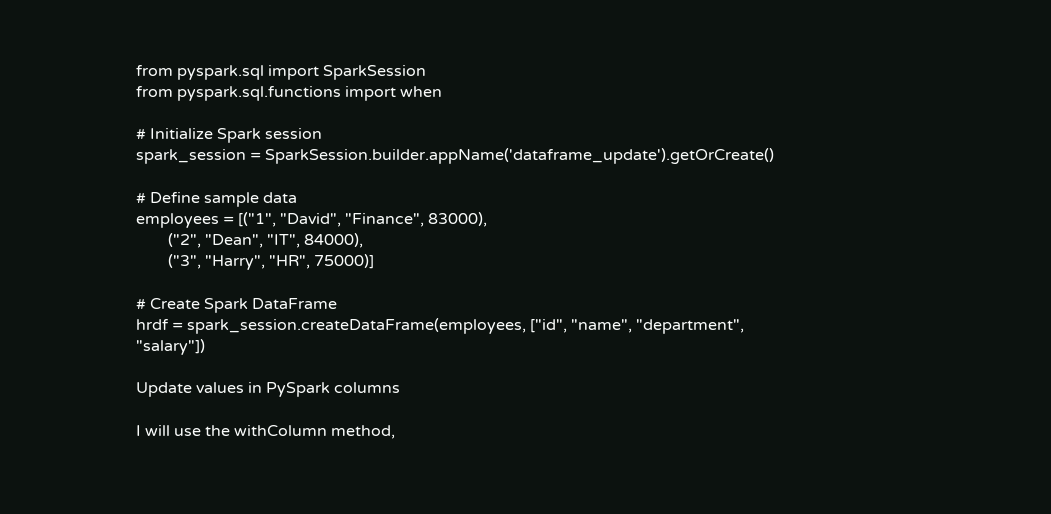from pyspark.sql import SparkSession
from pyspark.sql.functions import when

# Initialize Spark session
spark_session = SparkSession.builder.appName('dataframe_update').getOrCreate()

# Define sample data
employees = [("1", "David", "Finance", 83000),
        ("2", "Dean", "IT", 84000),
        ("3", "Harry", "HR", 75000)]

# Create Spark DataFrame
hrdf = spark_session.createDataFrame(employees, ["id", "name", "department", "salary"])

Update values in PySpark columns

I will use the withColumn method,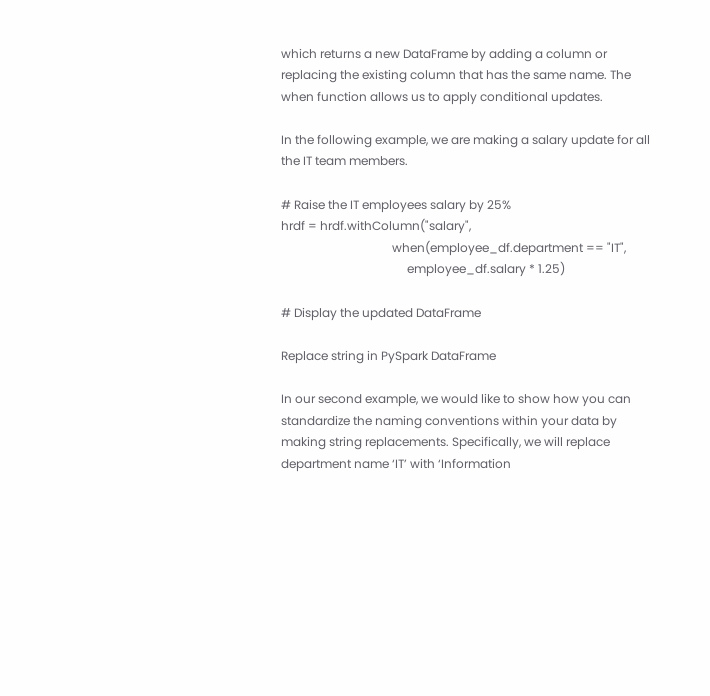which returns a new DataFrame by adding a column or replacing the existing column that has the same name. The when function allows us to apply conditional updates.

In the following example, we are making a salary update for all the IT team members.

# Raise the IT employees salary by 25%
hrdf = hrdf.withColumn("salary",
                                     when(employee_df.department == "IT",
                                          employee_df.salary * 1.25)

# Display the updated DataFrame

Replace string in PySpark DataFrame

In our second example, we would like to show how you can standardize the naming conventions within your data by making string replacements. Specifically, we will replace department name ‘IT’ with ‘Information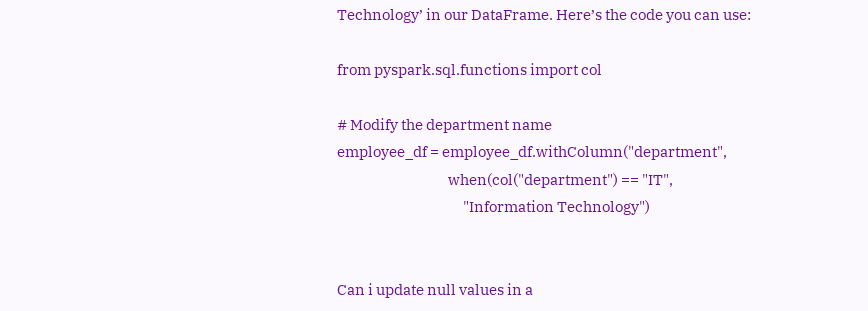Technology’ in our DataFrame. Here’s the code you can use:

from pyspark.sql.functions import col

# Modify the department name
employee_df = employee_df.withColumn("department",
                                     when(col("department") == "IT",
                                          "Information Technology")


Can i update null values in a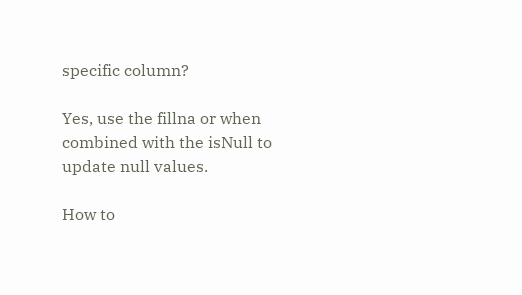specific column?

Yes, use the fillna or when combined with the isNull to update null values.

How to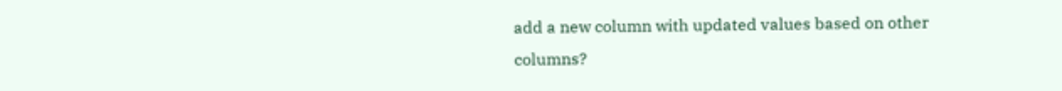add a new column with updated values based on other columns?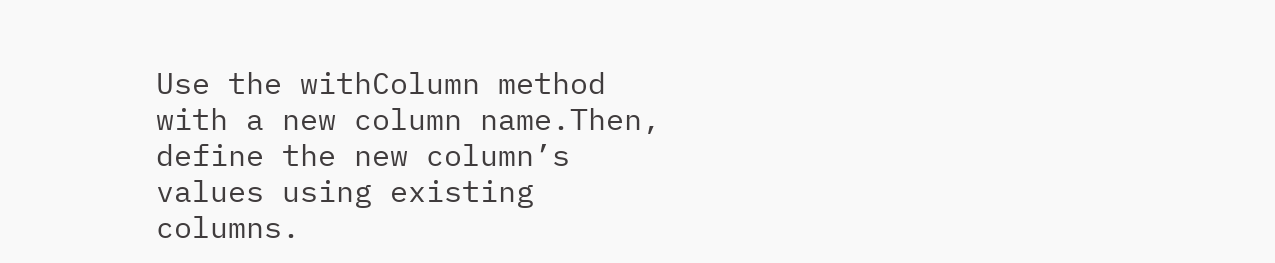Use the withColumn method with a new column name.Then, define the new column’s values using existing columns.